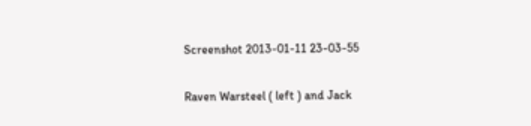Screenshot 2013-01-11 23-03-55

Raven Warsteel ( left ) and Jack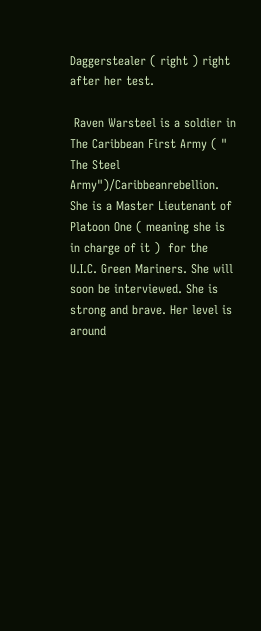Daggerstealer ( right ) right after her test.

 Raven Warsteel is a soldier in The Caribbean First Army ( " The Steel Army")/Caribbeanrebellion. She is a Master Lieutenant of Platoon One ( meaning she is in charge of it )  for the U.I.C. Green Mariners. She will soon be interviewed. She is strong and brave. Her level is around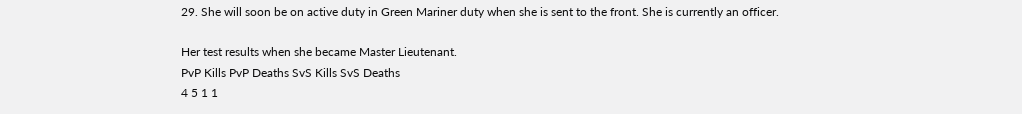29. She will soon be on active duty in Green Mariner duty when she is sent to the front. She is currently an officer.

Her test results when she became Master Lieutenant.
PvP Kills PvP Deaths SvS Kills SvS Deaths
4 5 1 1